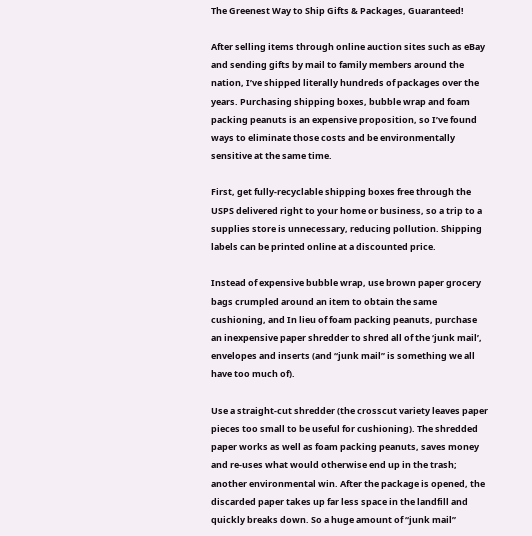The Greenest Way to Ship Gifts & Packages, Guaranteed!

After selling items through online auction sites such as eBay and sending gifts by mail to family members around the nation, I’ve shipped literally hundreds of packages over the years. Purchasing shipping boxes, bubble wrap and foam packing peanuts is an expensive proposition, so I’ve found ways to eliminate those costs and be environmentally sensitive at the same time.

First, get fully-recyclable shipping boxes free through the USPS delivered right to your home or business, so a trip to a supplies store is unnecessary, reducing pollution. Shipping labels can be printed online at a discounted price.

Instead of expensive bubble wrap, use brown paper grocery bags crumpled around an item to obtain the same cushioning, and In lieu of foam packing peanuts, purchase an inexpensive paper shredder to shred all of the ‘junk mail’, envelopes and inserts (and “junk mail” is something we all have too much of).

Use a straight-cut shredder (the crosscut variety leaves paper pieces too small to be useful for cushioning). The shredded paper works as well as foam packing peanuts, saves money and re-uses what would otherwise end up in the trash; another environmental win. After the package is opened, the discarded paper takes up far less space in the landfill and quickly breaks down. So a huge amount of “junk mail”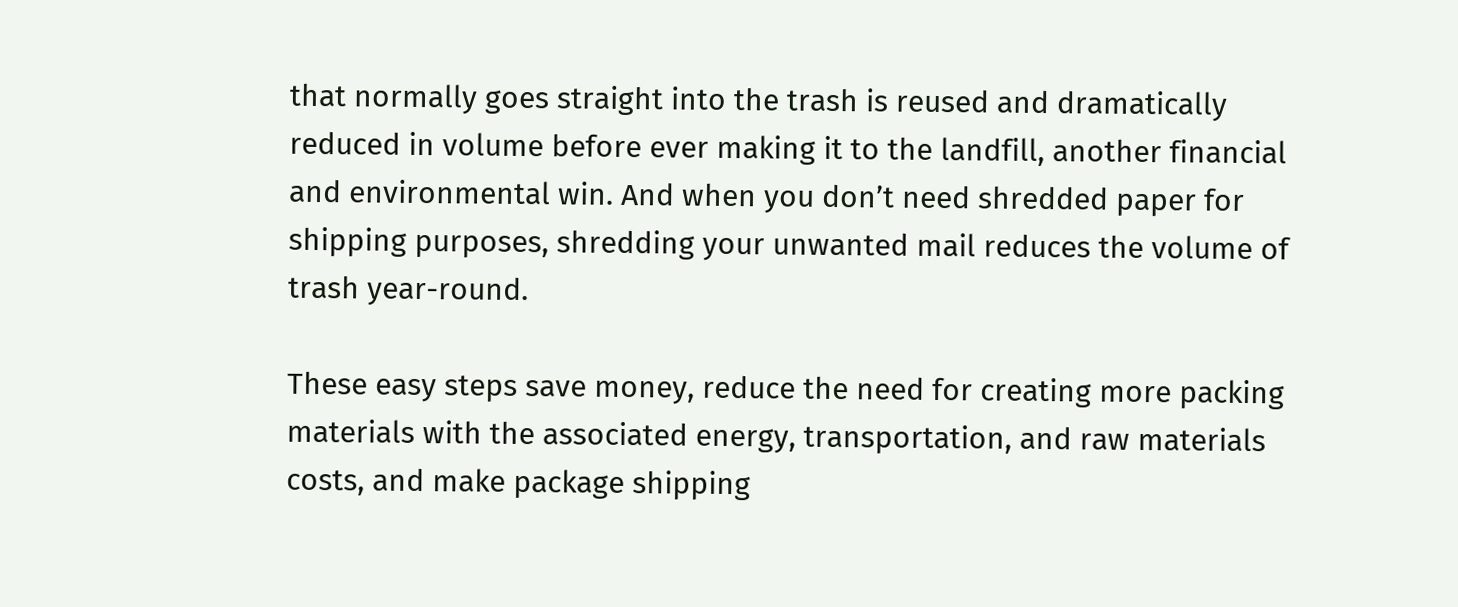that normally goes straight into the trash is reused and dramatically reduced in volume before ever making it to the landfill, another financial and environmental win. And when you don’t need shredded paper for shipping purposes, shredding your unwanted mail reduces the volume of trash year-round.

These easy steps save money, reduce the need for creating more packing materials with the associated energy, transportation, and raw materials costs, and make package shipping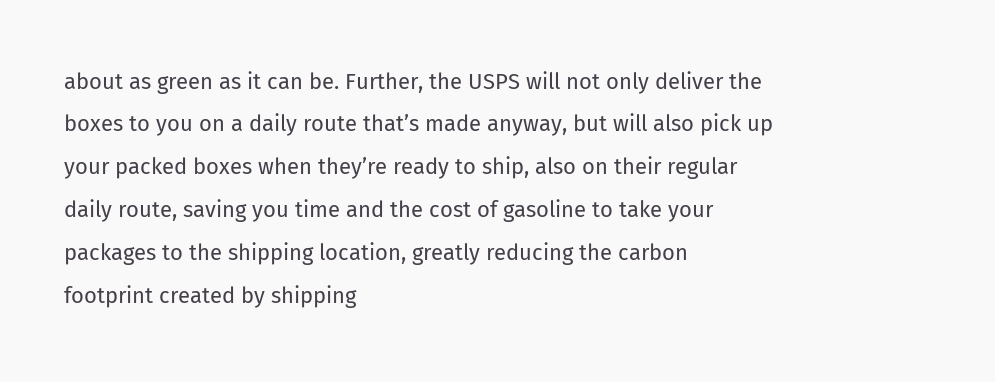about as green as it can be. Further, the USPS will not only deliver the boxes to you on a daily route that’s made anyway, but will also pick up your packed boxes when they’re ready to ship, also on their regular daily route, saving you time and the cost of gasoline to take your packages to the shipping location, greatly reducing the carbon footprint created by shipping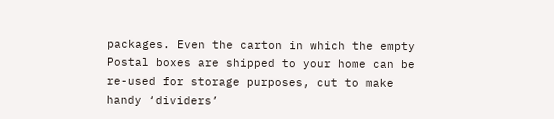packages. Even the carton in which the empty Postal boxes are shipped to your home can be re-used for storage purposes, cut to make handy ‘dividers’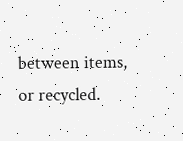between items, or recycled.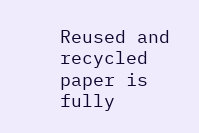Reused and recycled paper is fully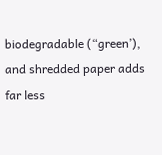biodegradable (“green’), and shredded paper adds far less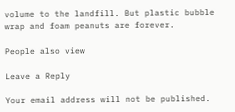volume to the landfill. But plastic bubble wrap and foam peanuts are forever.

People also view

Leave a Reply

Your email address will not be published.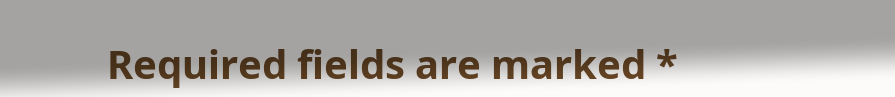Required fields are marked *